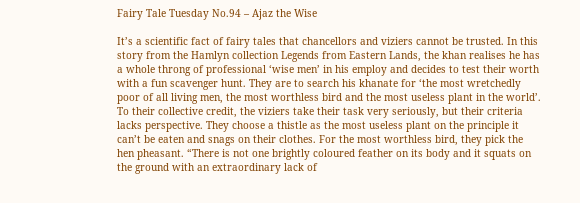Fairy Tale Tuesday No.94 – Ajaz the Wise

It’s a scientific fact of fairy tales that chancellors and viziers cannot be trusted. In this story from the Hamlyn collection Legends from Eastern Lands, the khan realises he has a whole throng of professional ‘wise men’ in his employ and decides to test their worth with a fun scavenger hunt. They are to search his khanate for ‘the most wretchedly poor of all living men, the most worthless bird and the most useless plant in the world’. To their collective credit, the viziers take their task very seriously, but their criteria lacks perspective. They choose a thistle as the most useless plant on the principle it can’t be eaten and snags on their clothes. For the most worthless bird, they pick the hen pheasant. “There is not one brightly coloured feather on its body and it squats on the ground with an extraordinary lack of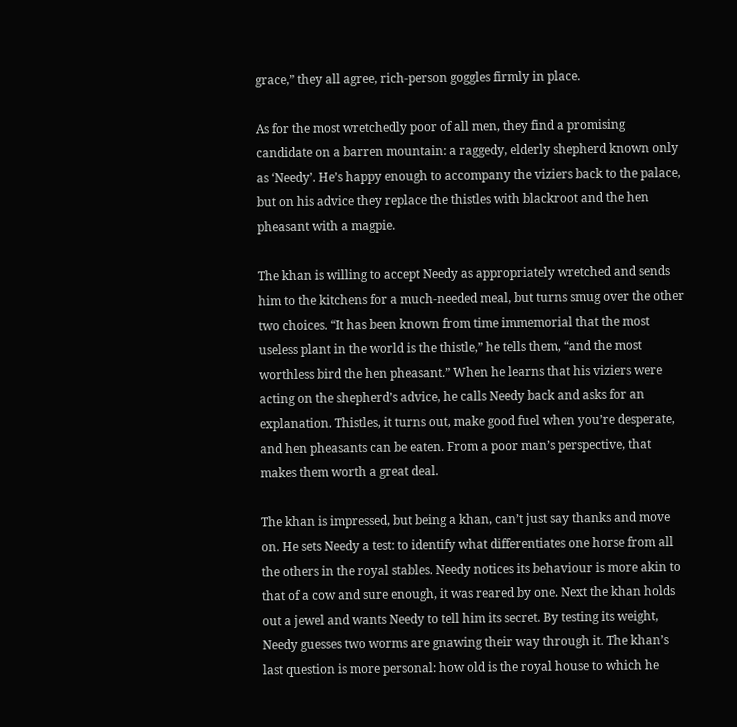grace,” they all agree, rich-person goggles firmly in place.

As for the most wretchedly poor of all men, they find a promising candidate on a barren mountain: a raggedy, elderly shepherd known only as ‘Needy’. He’s happy enough to accompany the viziers back to the palace, but on his advice they replace the thistles with blackroot and the hen pheasant with a magpie.

The khan is willing to accept Needy as appropriately wretched and sends him to the kitchens for a much-needed meal, but turns smug over the other two choices. “It has been known from time immemorial that the most useless plant in the world is the thistle,” he tells them, “and the most worthless bird the hen pheasant.” When he learns that his viziers were acting on the shepherd’s advice, he calls Needy back and asks for an explanation. Thistles, it turns out, make good fuel when you’re desperate, and hen pheasants can be eaten. From a poor man’s perspective, that makes them worth a great deal.

The khan is impressed, but being a khan, can’t just say thanks and move on. He sets Needy a test: to identify what differentiates one horse from all the others in the royal stables. Needy notices its behaviour is more akin to that of a cow and sure enough, it was reared by one. Next the khan holds out a jewel and wants Needy to tell him its secret. By testing its weight, Needy guesses two worms are gnawing their way through it. The khan’s last question is more personal: how old is the royal house to which he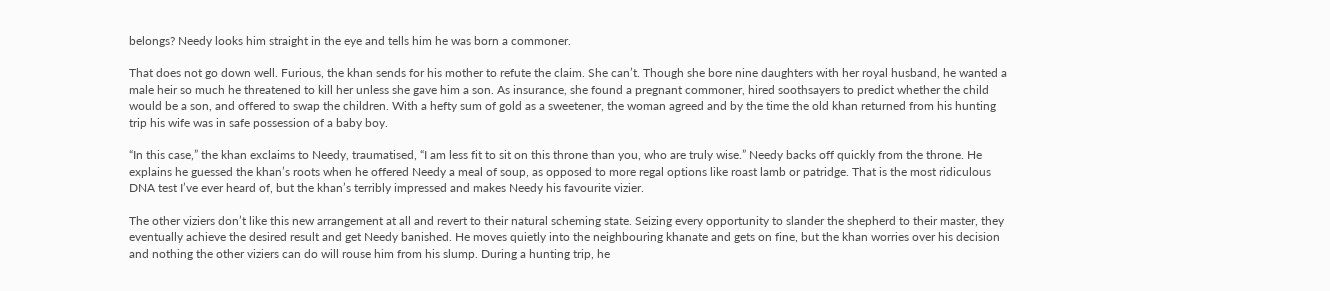belongs? Needy looks him straight in the eye and tells him he was born a commoner.

That does not go down well. Furious, the khan sends for his mother to refute the claim. She can’t. Though she bore nine daughters with her royal husband, he wanted a male heir so much he threatened to kill her unless she gave him a son. As insurance, she found a pregnant commoner, hired soothsayers to predict whether the child would be a son, and offered to swap the children. With a hefty sum of gold as a sweetener, the woman agreed and by the time the old khan returned from his hunting trip his wife was in safe possession of a baby boy.

“In this case,” the khan exclaims to Needy, traumatised, “I am less fit to sit on this throne than you, who are truly wise.” Needy backs off quickly from the throne. He explains he guessed the khan’s roots when he offered Needy a meal of soup, as opposed to more regal options like roast lamb or patridge. That is the most ridiculous DNA test I’ve ever heard of, but the khan’s terribly impressed and makes Needy his favourite vizier.

The other viziers don’t like this new arrangement at all and revert to their natural scheming state. Seizing every opportunity to slander the shepherd to their master, they eventually achieve the desired result and get Needy banished. He moves quietly into the neighbouring khanate and gets on fine, but the khan worries over his decision and nothing the other viziers can do will rouse him from his slump. During a hunting trip, he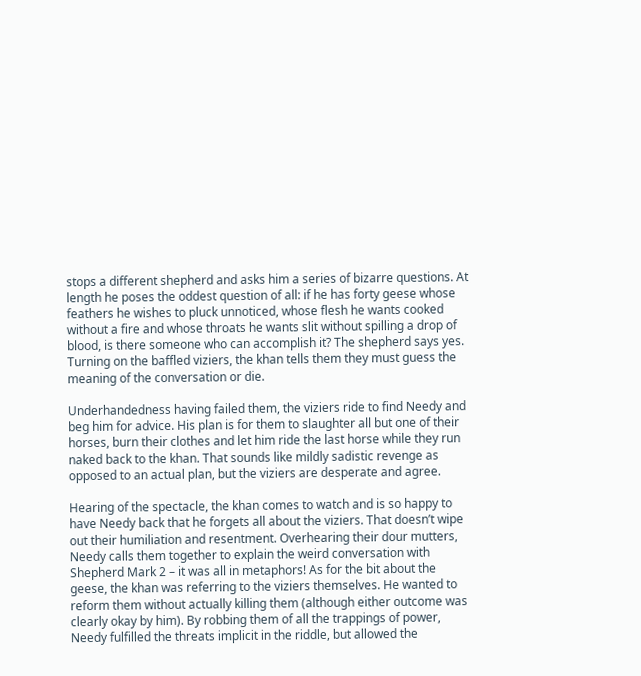stops a different shepherd and asks him a series of bizarre questions. At length he poses the oddest question of all: if he has forty geese whose feathers he wishes to pluck unnoticed, whose flesh he wants cooked without a fire and whose throats he wants slit without spilling a drop of blood, is there someone who can accomplish it? The shepherd says yes. Turning on the baffled viziers, the khan tells them they must guess the meaning of the conversation or die.

Underhandedness having failed them, the viziers ride to find Needy and beg him for advice. His plan is for them to slaughter all but one of their horses, burn their clothes and let him ride the last horse while they run naked back to the khan. That sounds like mildly sadistic revenge as opposed to an actual plan, but the viziers are desperate and agree.

Hearing of the spectacle, the khan comes to watch and is so happy to have Needy back that he forgets all about the viziers. That doesn’t wipe out their humiliation and resentment. Overhearing their dour mutters, Needy calls them together to explain the weird conversation with Shepherd Mark 2 – it was all in metaphors! As for the bit about the geese, the khan was referring to the viziers themselves. He wanted to reform them without actually killing them (although either outcome was clearly okay by him). By robbing them of all the trappings of power, Needy fulfilled the threats implicit in the riddle, but allowed the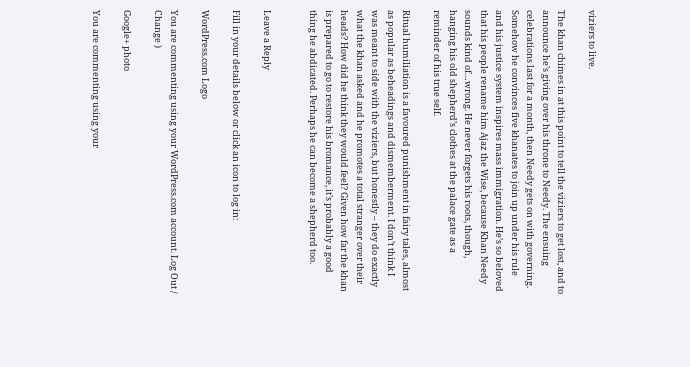viziers to live.

The khan chimes in at this point to tell the viziers to get lost, and to announce he’s giving over his throne to Needy. The ensuing celebrations last for a month, then Needy gets on with governing. Somehow he convinces five khanates to join up under his rule and his justice system inspires mass immigration. He’s so beloved that his people rename him Ajaz the Wise, because Khan Needy sounds kind of…wrong. He never forgets his roots, though, hanging his old shepherd’s clothes at the palace gate as a reminder of his true self.

Ritual humiliation is a favoured punishment in fairy tales, almost as popular as beheadings and dismemberment. I don’t think I was meant to side with the viziers, but honestly – they do exactly what the khan asked and he promotes a total stranger over their heads? How did he think they would feel? Given how far the khan is prepared to go to restore his bromance, it’s probably a good thing he abdicated. Perhaps he can become a shepherd too.


Leave a Reply

Fill in your details below or click an icon to log in:

WordPress.com Logo

You are commenting using your WordPress.com account. Log Out /  Change )

Google+ photo

You are commenting using your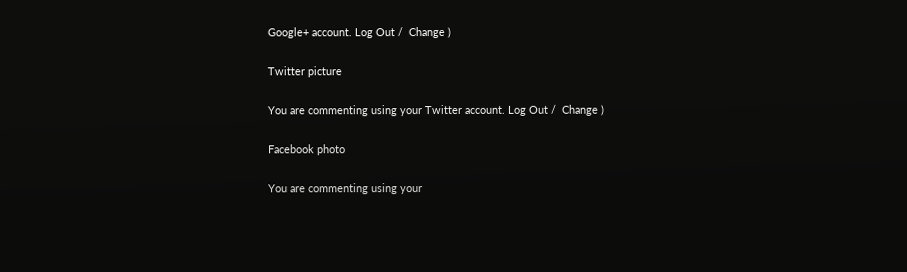Google+ account. Log Out /  Change )

Twitter picture

You are commenting using your Twitter account. Log Out /  Change )

Facebook photo

You are commenting using your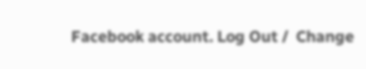Facebook account. Log Out /  Change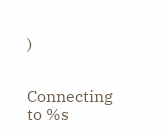)


Connecting to %s